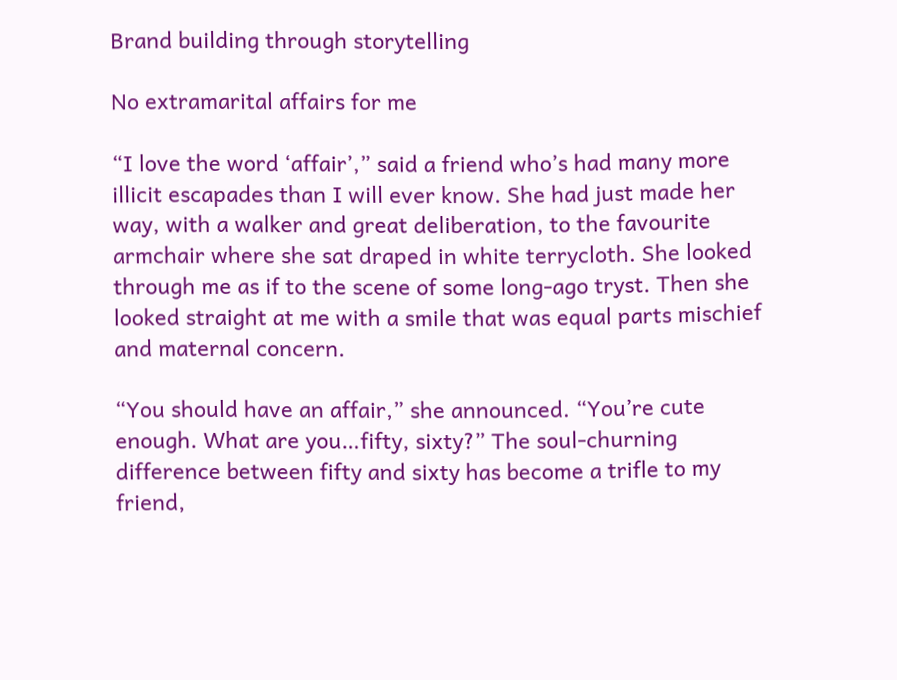Brand building through storytelling

No extramarital affairs for me

“I love the word ‘affair’,” said a friend who’s had many more illicit escapades than I will ever know. She had just made her way, with a walker and great deliberation, to the favourite armchair where she sat draped in white terrycloth. She looked through me as if to the scene of some long-ago tryst. Then she looked straight at me with a smile that was equal parts mischief and maternal concern.

“You should have an affair,” she announced. “You’re cute enough. What are you…fifty, sixty?” The soul-churning difference between fifty and sixty has become a trifle to my friend,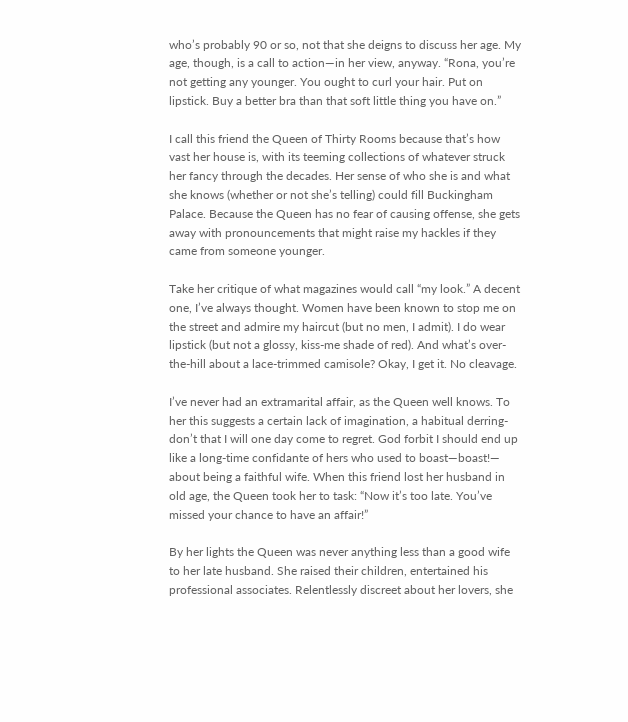who’s probably 90 or so, not that she deigns to discuss her age. My age, though, is a call to action—in her view, anyway. “Rona, you’re not getting any younger. You ought to curl your hair. Put on lipstick. Buy a better bra than that soft little thing you have on.”

I call this friend the Queen of Thirty Rooms because that’s how vast her house is, with its teeming collections of whatever struck her fancy through the decades. Her sense of who she is and what she knows (whether or not she’s telling) could fill Buckingham Palace. Because the Queen has no fear of causing offense, she gets away with pronouncements that might raise my hackles if they came from someone younger.

Take her critique of what magazines would call “my look.” A decent one, I’ve always thought. Women have been known to stop me on the street and admire my haircut (but no men, I admit). I do wear lipstick (but not a glossy, kiss-me shade of red). And what’s over-the-hill about a lace-trimmed camisole? Okay, I get it. No cleavage.

I’ve never had an extramarital affair, as the Queen well knows. To her this suggests a certain lack of imagination, a habitual derring-don’t that I will one day come to regret. God forbit I should end up like a long-time confidante of hers who used to boast—boast!— about being a faithful wife. When this friend lost her husband in old age, the Queen took her to task: “Now it’s too late. You’ve missed your chance to have an affair!”

By her lights the Queen was never anything less than a good wife to her late husband. She raised their children, entertained his professional associates. Relentlessly discreet about her lovers, she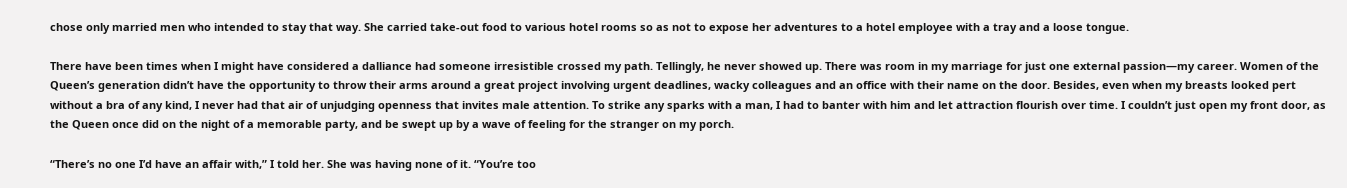chose only married men who intended to stay that way. She carried take-out food to various hotel rooms so as not to expose her adventures to a hotel employee with a tray and a loose tongue.

There have been times when I might have considered a dalliance had someone irresistible crossed my path. Tellingly, he never showed up. There was room in my marriage for just one external passion—my career. Women of the Queen’s generation didn’t have the opportunity to throw their arms around a great project involving urgent deadlines, wacky colleagues and an office with their name on the door. Besides, even when my breasts looked pert without a bra of any kind, I never had that air of unjudging openness that invites male attention. To strike any sparks with a man, I had to banter with him and let attraction flourish over time. I couldn’t just open my front door, as the Queen once did on the night of a memorable party, and be swept up by a wave of feeling for the stranger on my porch.

“There’s no one I’d have an affair with,” I told her. She was having none of it. “You’re too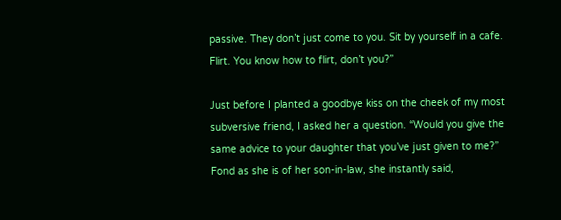passive. They don’t just come to you. Sit by yourself in a cafe. Flirt. You know how to flirt, don’t you?”

Just before I planted a goodbye kiss on the cheek of my most subversive friend, I asked her a question. “Would you give the same advice to your daughter that you’ve just given to me?” Fond as she is of her son-in-law, she instantly said,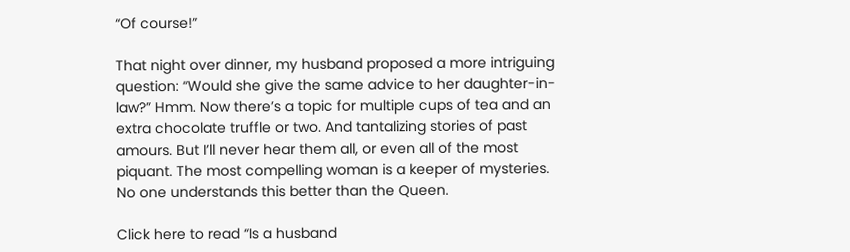“Of course!”

That night over dinner, my husband proposed a more intriguing question: “Would she give the same advice to her daughter-in-law?” Hmm. Now there’s a topic for multiple cups of tea and an extra chocolate truffle or two. And tantalizing stories of past amours. But I’ll never hear them all, or even all of the most piquant. The most compelling woman is a keeper of mysteries. No one understands this better than the Queen.

Click here to read “Is a husband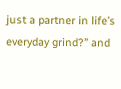just a partner in life’s everyday grind?” and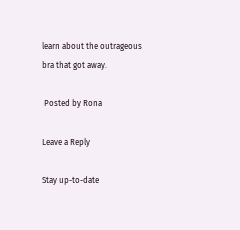learn about the outrageous bra that got away.

 Posted by Rona

Leave a Reply

Stay up-to-date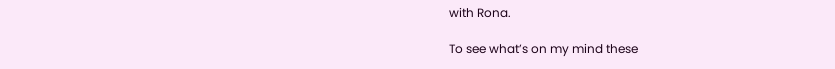with Rona.

To see what’s on my mind these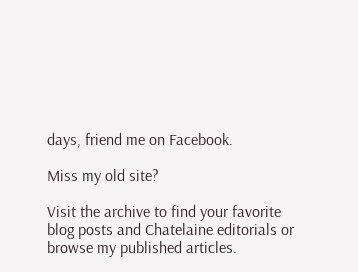days, friend me on Facebook.

Miss my old site?

Visit the archive to find your favorite blog posts and Chatelaine editorials or browse my published articles.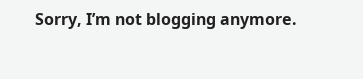Sorry, I’m not blogging anymore.